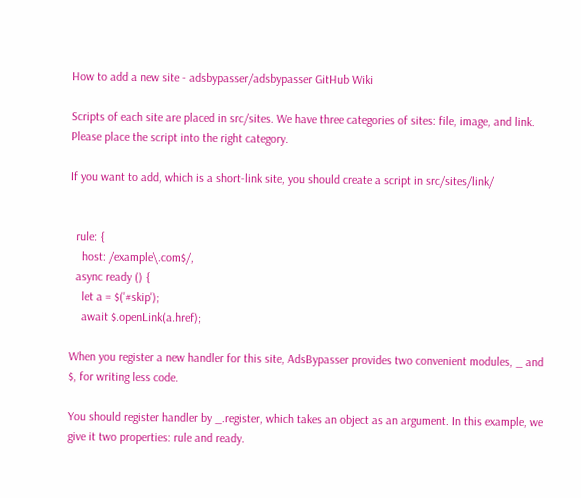How to add a new site - adsbypasser/adsbypasser GitHub Wiki

Scripts of each site are placed in src/sites. We have three categories of sites: file, image, and link. Please place the script into the right category.

If you want to add, which is a short-link site, you should create a script in src/sites/link/


  rule: {
    host: /example\.com$/,
  async ready () {
    let a = $('#skip');
    await $.openLink(a.href);

When you register a new handler for this site, AdsBypasser provides two convenient modules, _ and $, for writing less code.

You should register handler by _.register, which takes an object as an argument. In this example, we give it two properties: rule and ready.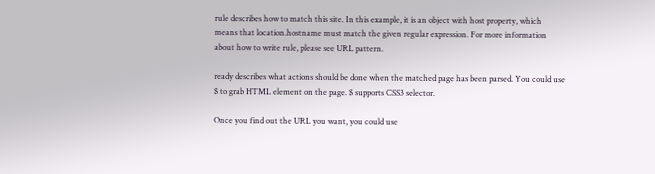rule describes how to match this site. In this example, it is an object with host property, which means that location.hostname must match the given regular expression. For more information about how to write rule, please see URL pattern.

ready describes what actions should be done when the matched page has been parsed. You could use $ to grab HTML element on the page. $ supports CSS3 selector.

Once you find out the URL you want, you could use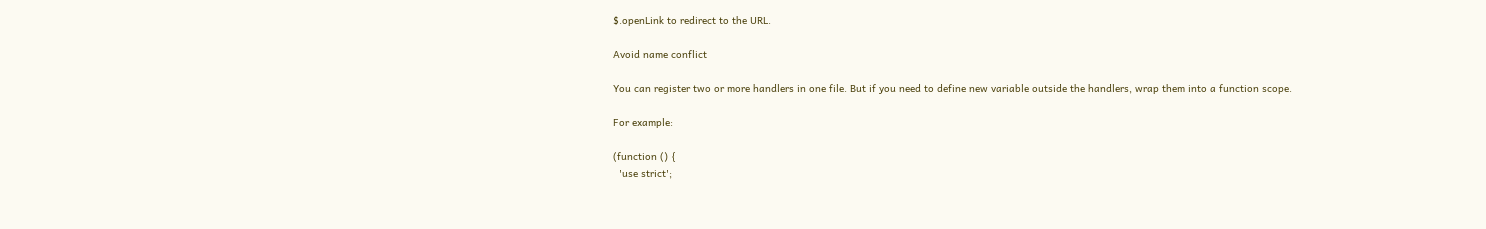$.openLink to redirect to the URL.

Avoid name conflict

You can register two or more handlers in one file. But if you need to define new variable outside the handlers, wrap them into a function scope.

For example:

(function () {
  'use strict';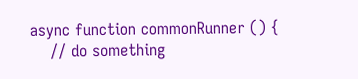async function commonRunner () {
    // do something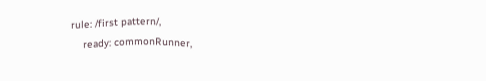rule: /first pattern/,
    ready: commonRunner,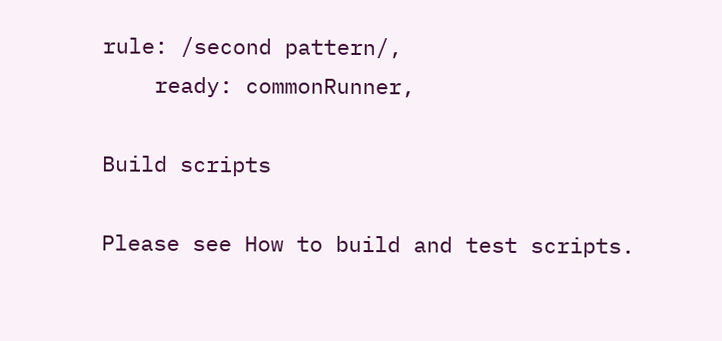rule: /second pattern/,
    ready: commonRunner,

Build scripts

Please see How to build and test scripts.